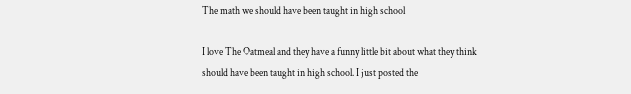The math we should have been taught in high school

I love The Oatmeal and they have a funny little bit about what they think should have been taught in high school. I just posted the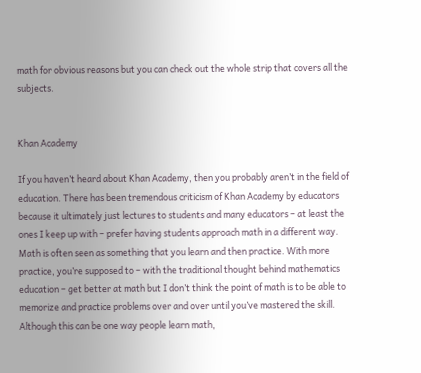math for obvious reasons but you can check out the whole strip that covers all the subjects.


Khan Academy

If you haven’t heard about Khan Academy, then you probably aren’t in the field of education. There has been tremendous criticism of Khan Academy by educators because it ultimately just lectures to students and many educators – at least the ones I keep up with – prefer having students approach math in a different way. Math is often seen as something that you learn and then practice. With more practice, you’re supposed to – with the traditional thought behind mathematics education – get better at math but I don’t think the point of math is to be able to memorize and practice problems over and over until you’ve mastered the skill. Although this can be one way people learn math,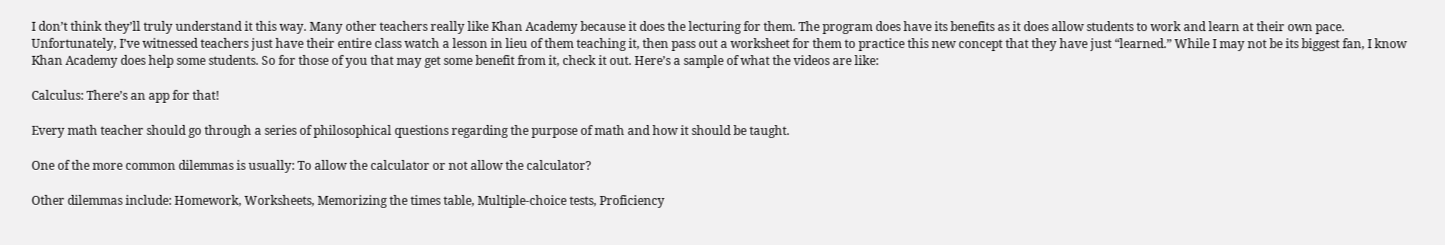I don’t think they’ll truly understand it this way. Many other teachers really like Khan Academy because it does the lecturing for them. The program does have its benefits as it does allow students to work and learn at their own pace. Unfortunately, I’ve witnessed teachers just have their entire class watch a lesson in lieu of them teaching it, then pass out a worksheet for them to practice this new concept that they have just “learned.” While I may not be its biggest fan, I know Khan Academy does help some students. So for those of you that may get some benefit from it, check it out. Here’s a sample of what the videos are like:

Calculus: There’s an app for that!

Every math teacher should go through a series of philosophical questions regarding the purpose of math and how it should be taught.

One of the more common dilemmas is usually: To allow the calculator or not allow the calculator?

Other dilemmas include: Homework, Worksheets, Memorizing the times table, Multiple-choice tests, Proficiency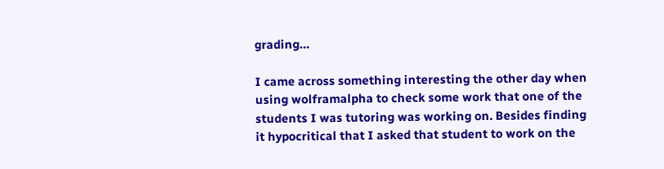grading…

I came across something interesting the other day when using wolframalpha to check some work that one of the students I was tutoring was working on. Besides finding it hypocritical that I asked that student to work on the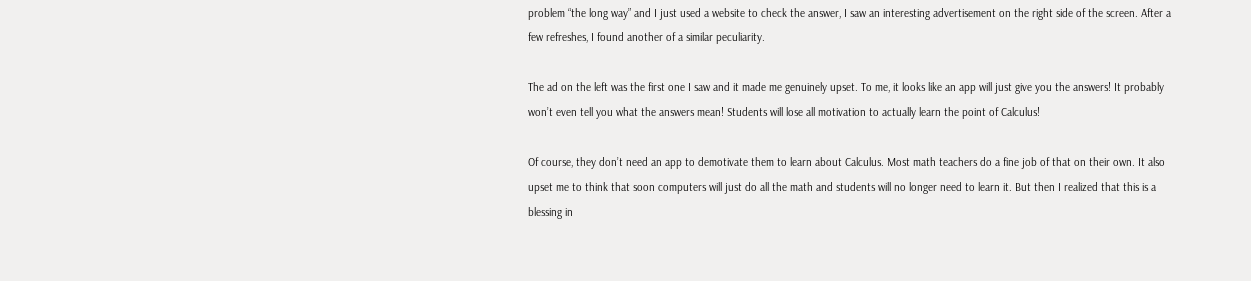problem “the long way” and I just used a website to check the answer, I saw an interesting advertisement on the right side of the screen. After a few refreshes, I found another of a similar peculiarity.

The ad on the left was the first one I saw and it made me genuinely upset. To me, it looks like an app will just give you the answers! It probably won’t even tell you what the answers mean! Students will lose all motivation to actually learn the point of Calculus!

Of course, they don’t need an app to demotivate them to learn about Calculus. Most math teachers do a fine job of that on their own. It also upset me to think that soon computers will just do all the math and students will no longer need to learn it. But then I realized that this is a blessing in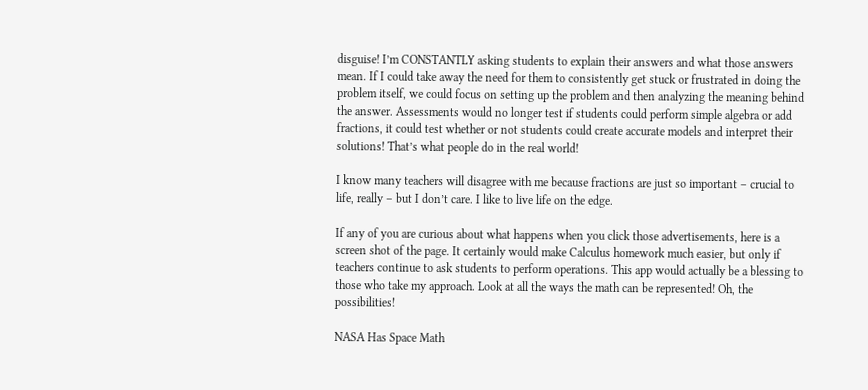disguise! I’m CONSTANTLY asking students to explain their answers and what those answers mean. If I could take away the need for them to consistently get stuck or frustrated in doing the problem itself, we could focus on setting up the problem and then analyzing the meaning behind the answer. Assessments would no longer test if students could perform simple algebra or add fractions, it could test whether or not students could create accurate models and interpret their solutions! That’s what people do in the real world!

I know many teachers will disagree with me because fractions are just so important – crucial to life, really – but I don’t care. I like to live life on the edge.

If any of you are curious about what happens when you click those advertisements, here is a screen shot of the page. It certainly would make Calculus homework much easier, but only if teachers continue to ask students to perform operations. This app would actually be a blessing to those who take my approach. Look at all the ways the math can be represented! Oh, the possibilities!

NASA Has Space Math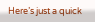Here’s just a quick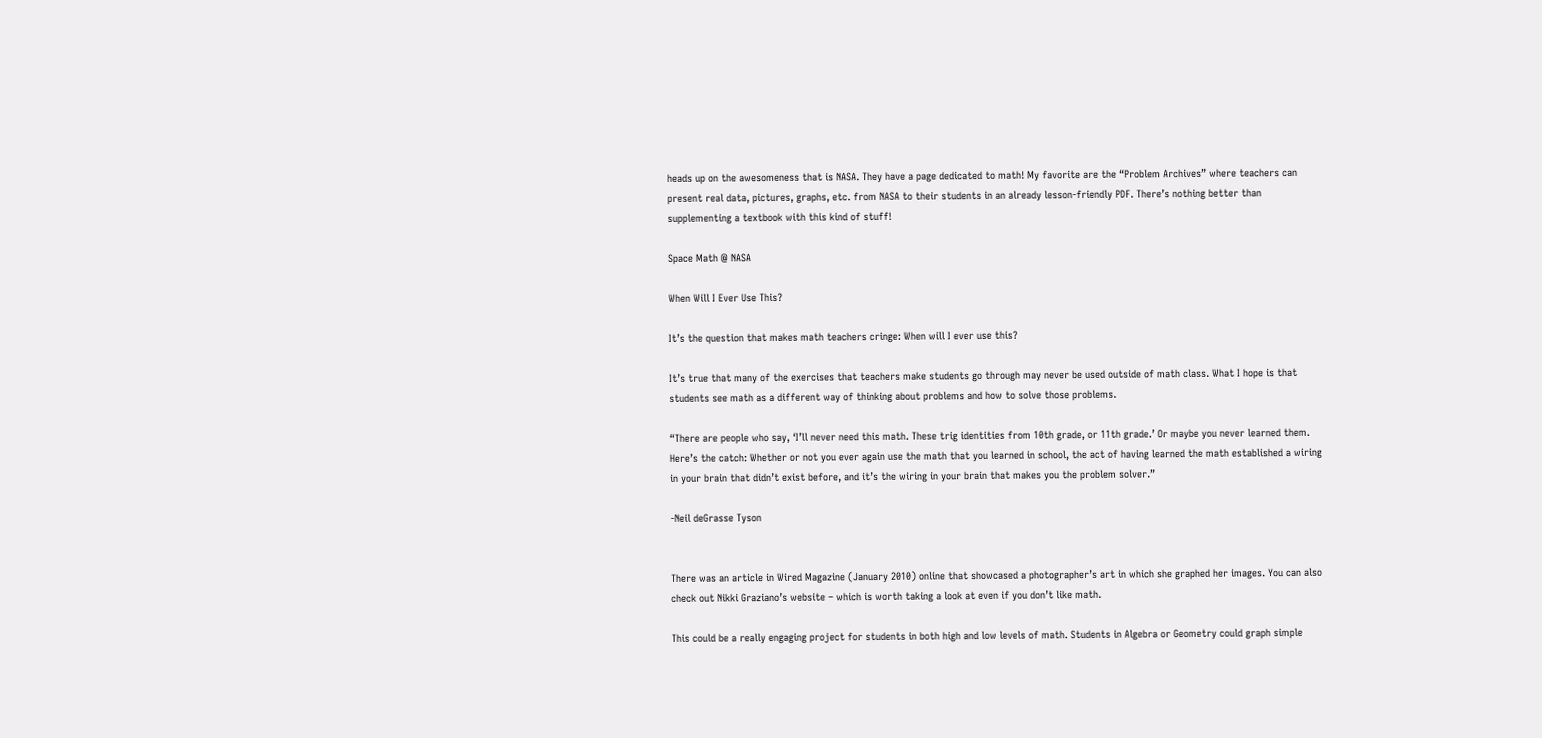heads up on the awesomeness that is NASA. They have a page dedicated to math! My favorite are the “Problem Archives” where teachers can present real data, pictures, graphs, etc. from NASA to their students in an already lesson-friendly PDF. There’s nothing better than supplementing a textbook with this kind of stuff!

Space Math @ NASA

When Will I Ever Use This?

It’s the question that makes math teachers cringe: When will I ever use this?

It’s true that many of the exercises that teachers make students go through may never be used outside of math class. What I hope is that students see math as a different way of thinking about problems and how to solve those problems.

“There are people who say, ‘I’ll never need this math. These trig identities from 10th grade, or 11th grade.’ Or maybe you never learned them. Here’s the catch: Whether or not you ever again use the math that you learned in school, the act of having learned the math established a wiring in your brain that didn’t exist before, and it’s the wiring in your brain that makes you the problem solver.”

-Neil deGrasse Tyson


There was an article in Wired Magazine (January 2010) online that showcased a photographer’s art in which she graphed her images. You can also check out Nikki Graziano’s website – which is worth taking a look at even if you don’t like math.

This could be a really engaging project for students in both high and low levels of math. Students in Algebra or Geometry could graph simple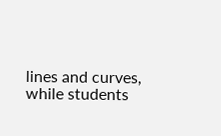lines and curves, while students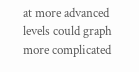at more advanced levels could graph more complicated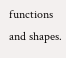functions and shapes.